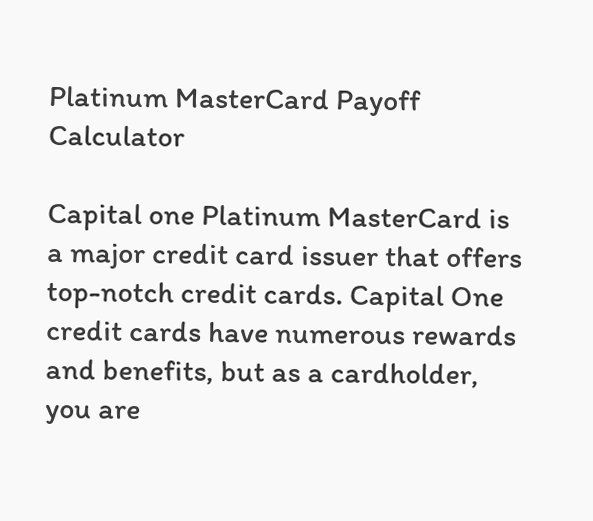Platinum MasterCard Payoff Calculator

Capital one Platinum MasterCard is a major credit card issuer that offers top-notch credit cards. Capital One credit cards have numerous rewards and benefits, but as a cardholder, you are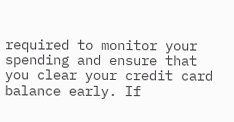required to monitor your spending and ensure that you clear your credit card balance early. If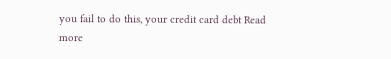you fail to do this, your credit card debt Read more